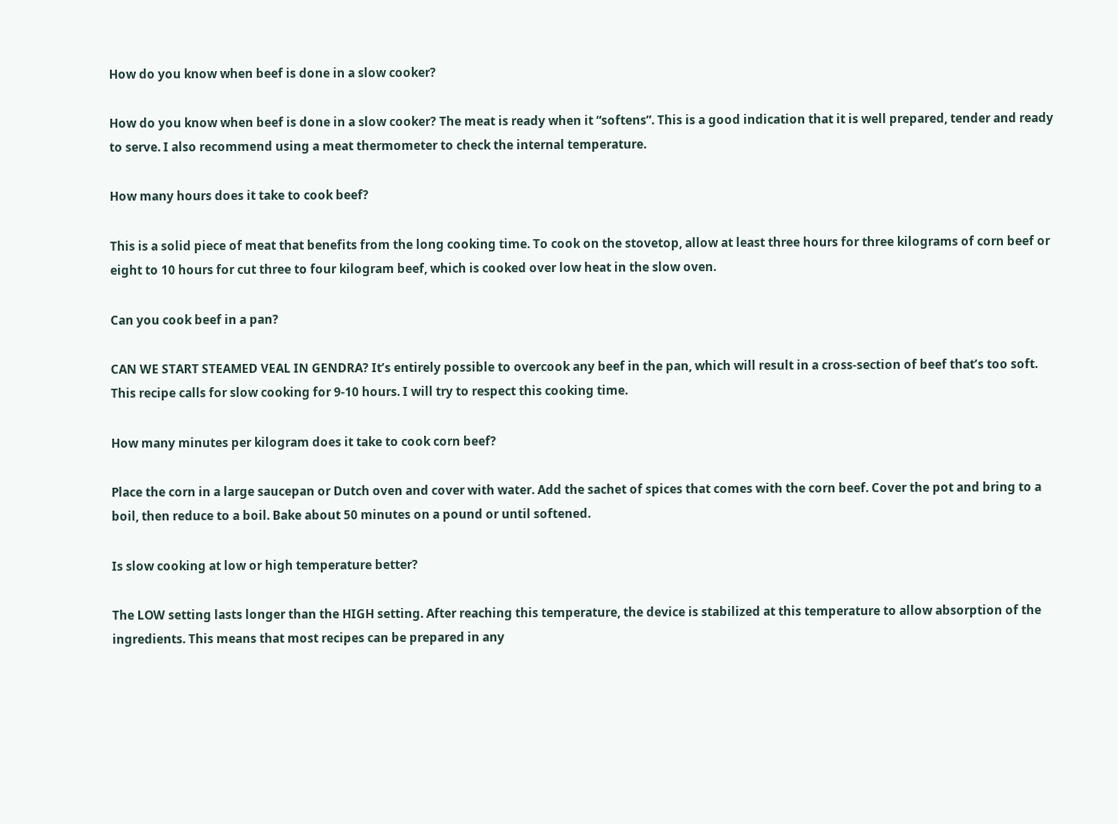How do you know when beef is done in a slow cooker?

How do you know when beef is done in a slow cooker? The meat is ready when it “softens”. This is a good indication that it is well prepared, tender and ready to serve. I also recommend using a meat thermometer to check the internal temperature.

How many hours does it take to cook beef?

This is a solid piece of meat that benefits from the long cooking time. To cook on the stovetop, allow at least three hours for three kilograms of corn beef or eight to 10 hours for cut three to four kilogram beef, which is cooked over low heat in the slow oven.

Can you cook beef in a pan?

CAN WE START STEAMED VEAL IN GENDRA? It’s entirely possible to overcook any beef in the pan, which will result in a cross-section of beef that’s too soft. This recipe calls for slow cooking for 9-10 hours. I will try to respect this cooking time.

How many minutes per kilogram does it take to cook corn beef?

Place the corn in a large saucepan or Dutch oven and cover with water. Add the sachet of spices that comes with the corn beef. Cover the pot and bring to a boil, then reduce to a boil. Bake about 50 minutes on a pound or until softened.

Is slow cooking at low or high temperature better?

The LOW setting lasts longer than the HIGH setting. After reaching this temperature, the device is stabilized at this temperature to allow absorption of the ingredients. This means that most recipes can be prepared in any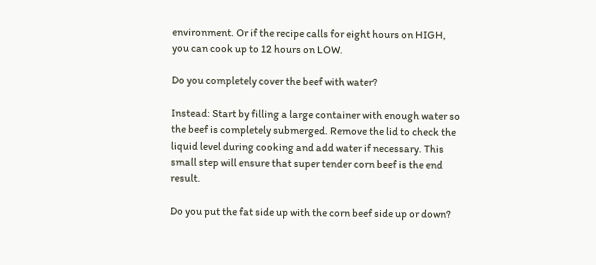environment. Or if the recipe calls for eight hours on HIGH, you can cook up to 12 hours on LOW.

Do you completely cover the beef with water?

Instead: Start by filling a large container with enough water so the beef is completely submerged. Remove the lid to check the liquid level during cooking and add water if necessary. This small step will ensure that super tender corn beef is the end result.

Do you put the fat side up with the corn beef side up or down?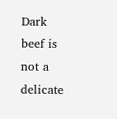Dark beef is not a delicate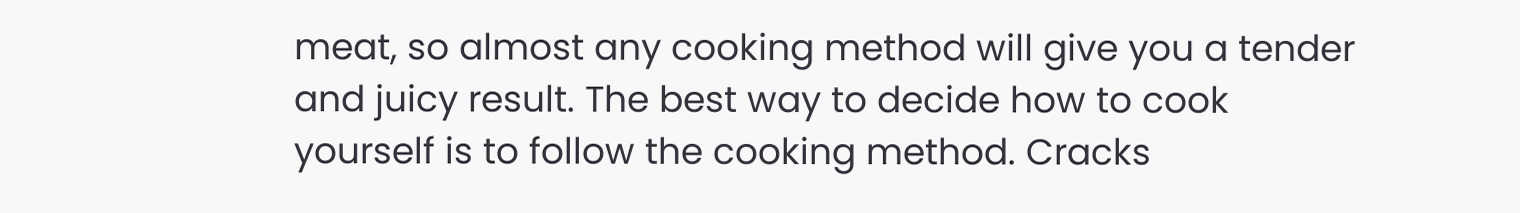meat, so almost any cooking method will give you a tender and juicy result. The best way to decide how to cook yourself is to follow the cooking method. Cracks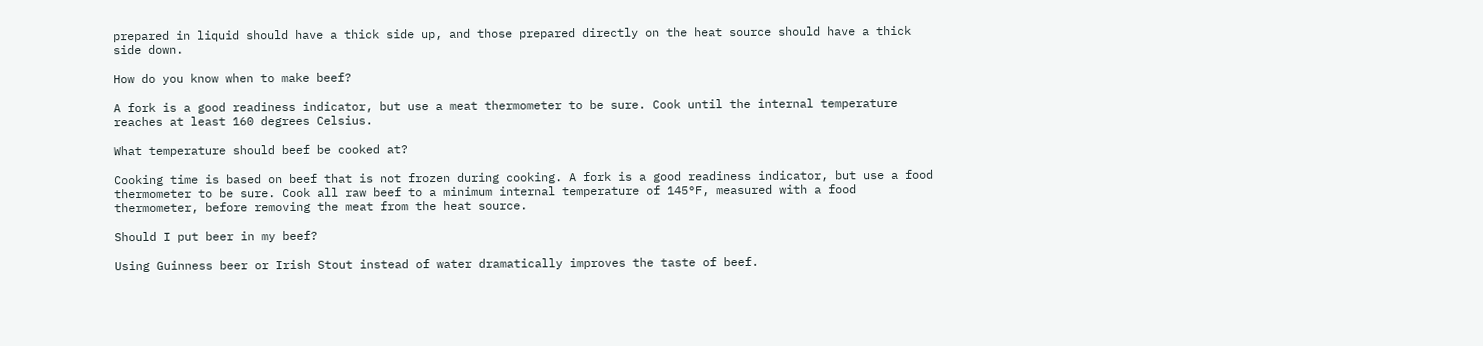prepared in liquid should have a thick side up, and those prepared directly on the heat source should have a thick side down.

How do you know when to make beef?

A fork is a good readiness indicator, but use a meat thermometer to be sure. Cook until the internal temperature reaches at least 160 degrees Celsius.

What temperature should beef be cooked at?

Cooking time is based on beef that is not frozen during cooking. A fork is a good readiness indicator, but use a food thermometer to be sure. Cook all raw beef to a minimum internal temperature of 145°F, measured with a food thermometer, before removing the meat from the heat source.

Should I put beer in my beef?

Using Guinness beer or Irish Stout instead of water dramatically improves the taste of beef.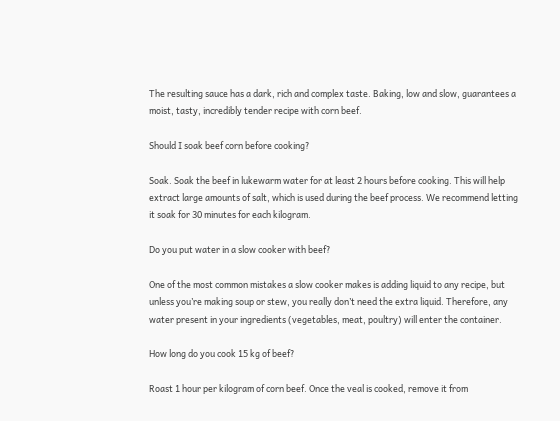The resulting sauce has a dark, rich and complex taste. Baking, low and slow, guarantees a moist, tasty, incredibly tender recipe with corn beef.

Should I soak beef corn before cooking?

Soak. Soak the beef in lukewarm water for at least 2 hours before cooking. This will help extract large amounts of salt, which is used during the beef process. We recommend letting it soak for 30 minutes for each kilogram.

Do you put water in a slow cooker with beef?

One of the most common mistakes a slow cooker makes is adding liquid to any recipe, but unless you’re making soup or stew, you really don’t need the extra liquid. Therefore, any water present in your ingredients (vegetables, meat, poultry) will enter the container.

How long do you cook 15 kg of beef?

Roast 1 hour per kilogram of corn beef. Once the veal is cooked, remove it from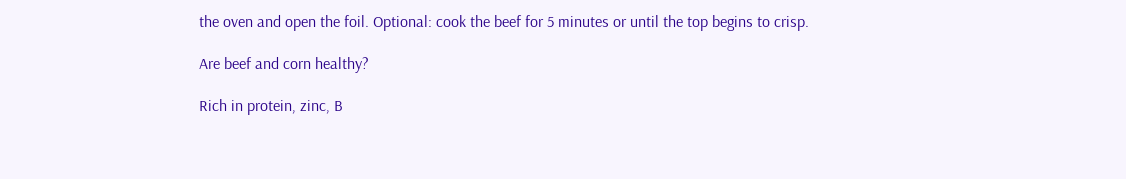the oven and open the foil. Optional: cook the beef for 5 minutes or until the top begins to crisp.

Are beef and corn healthy?

Rich in protein, zinc, B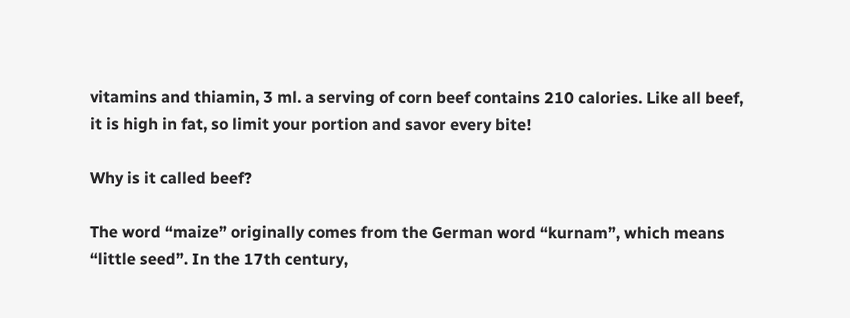vitamins and thiamin, 3 ml. a serving of corn beef contains 210 calories. Like all beef, it is high in fat, so limit your portion and savor every bite!

Why is it called beef?

The word “maize” originally comes from the German word “kurnam”, which means “little seed”. In the 17th century,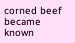corned beef became known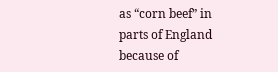as “corn beef” in parts of England because of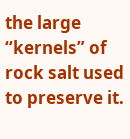the large “kernels” of rock salt used to preserve it.